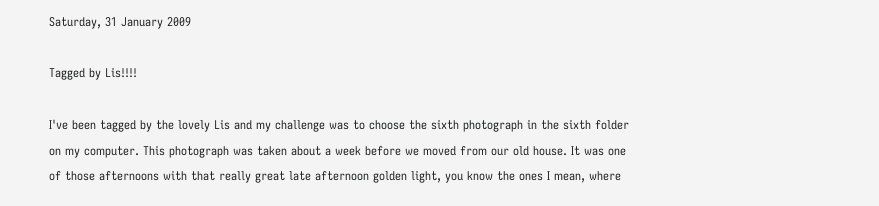Saturday, 31 January 2009

Tagged by Lis!!!!

I've been tagged by the lovely Lis and my challenge was to choose the sixth photograph in the sixth folder on my computer. This photograph was taken about a week before we moved from our old house. It was one of those afternoons with that really great late afternoon golden light, you know the ones I mean, where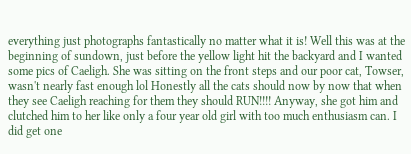everything just photographs fantastically no matter what it is! Well this was at the beginning of sundown, just before the yellow light hit the backyard and I wanted some pics of Caeligh. She was sitting on the front steps and our poor cat, Towser, wasn't nearly fast enough lol Honestly all the cats should now by now that when they see Caeligh reaching for them they should RUN!!!! Anyway, she got him and clutched him to her like only a four year old girl with too much enthusiasm can. I did get one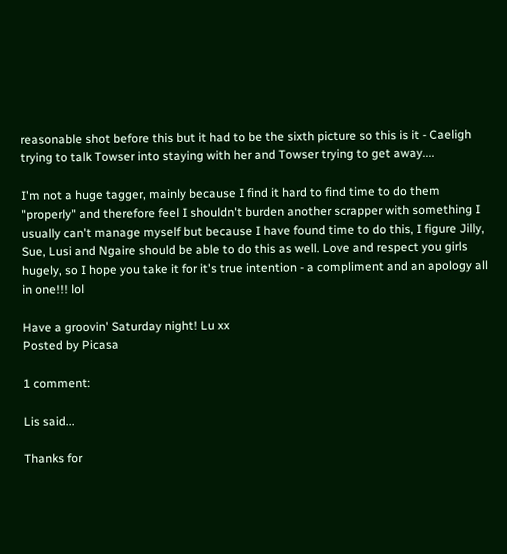reasonable shot before this but it had to be the sixth picture so this is it - Caeligh trying to talk Towser into staying with her and Towser trying to get away....

I'm not a huge tagger, mainly because I find it hard to find time to do them "properly" and therefore feel I shouldn't burden another scrapper with something I usually can't manage myself but because I have found time to do this, I figure Jilly, Sue, Lusi and Ngaire should be able to do this as well. Love and respect you girls hugely, so I hope you take it for it's true intention - a compliment and an apology all in one!!! lol

Have a groovin' Saturday night! Lu xx
Posted by Picasa

1 comment:

Lis said...

Thanks for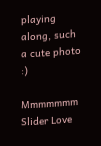playing along, such a cute photo :)

Mmmmmmm Slider Love